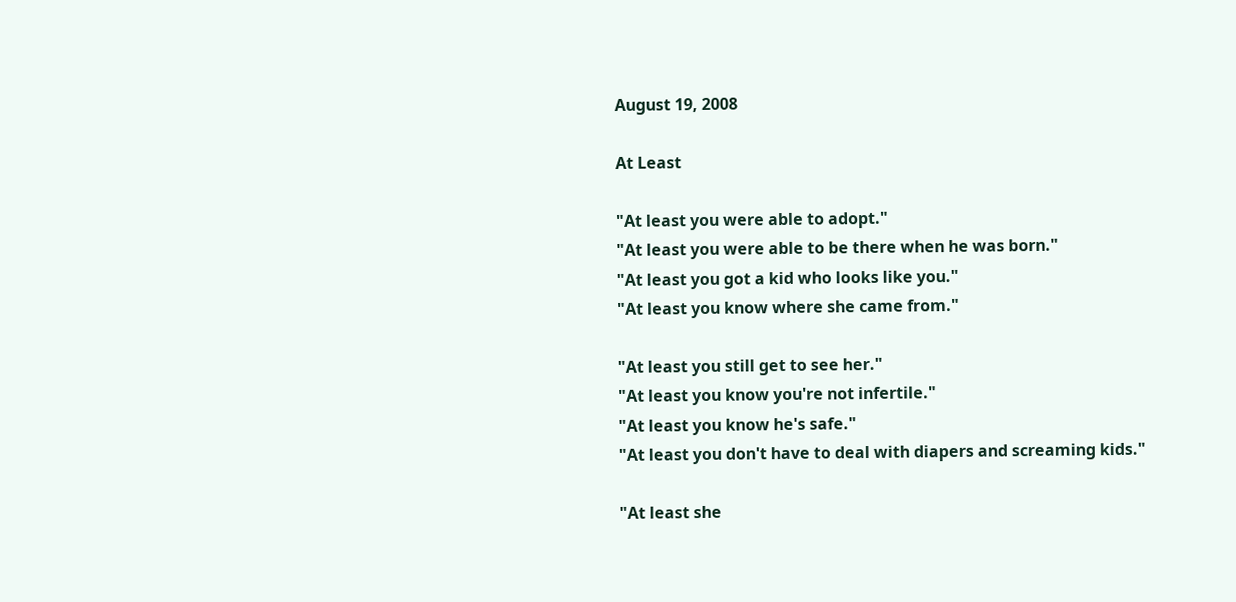August 19, 2008

At Least

"At least you were able to adopt."
"At least you were able to be there when he was born."
"At least you got a kid who looks like you."
"At least you know where she came from."

"At least you still get to see her."
"At least you know you're not infertile."
"At least you know he's safe."
"At least you don't have to deal with diapers and screaming kids."

"At least she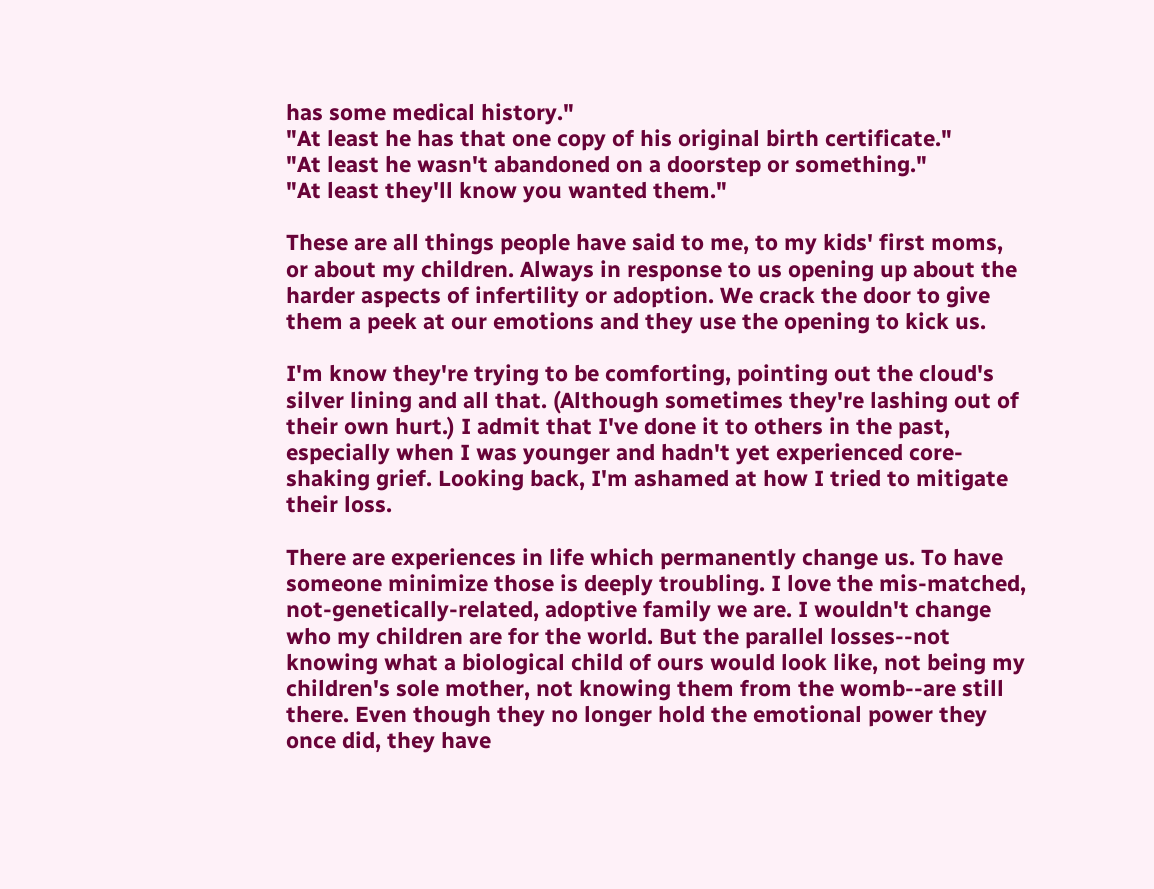has some medical history."
"At least he has that one copy of his original birth certificate."
"At least he wasn't abandoned on a doorstep or something."
"At least they'll know you wanted them."

These are all things people have said to me, to my kids' first moms, or about my children. Always in response to us opening up about the harder aspects of infertility or adoption. We crack the door to give them a peek at our emotions and they use the opening to kick us.

I'm know they're trying to be comforting, pointing out the cloud's silver lining and all that. (Although sometimes they're lashing out of their own hurt.) I admit that I've done it to others in the past, especially when I was younger and hadn't yet experienced core-shaking grief. Looking back, I'm ashamed at how I tried to mitigate their loss.

There are experiences in life which permanently change us. To have someone minimize those is deeply troubling. I love the mis-matched, not-genetically-related, adoptive family we are. I wouldn't change who my children are for the world. But the parallel losses--not knowing what a biological child of ours would look like, not being my children's sole mother, not knowing them from the womb--are still there. Even though they no longer hold the emotional power they once did, they have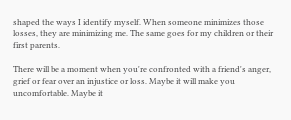shaped the ways I identify myself. When someone minimizes those losses, they are minimizing me. The same goes for my children or their first parents.

There will be a moment when you're confronted with a friend's anger, grief or fear over an injustice or loss. Maybe it will make you uncomfortable. Maybe it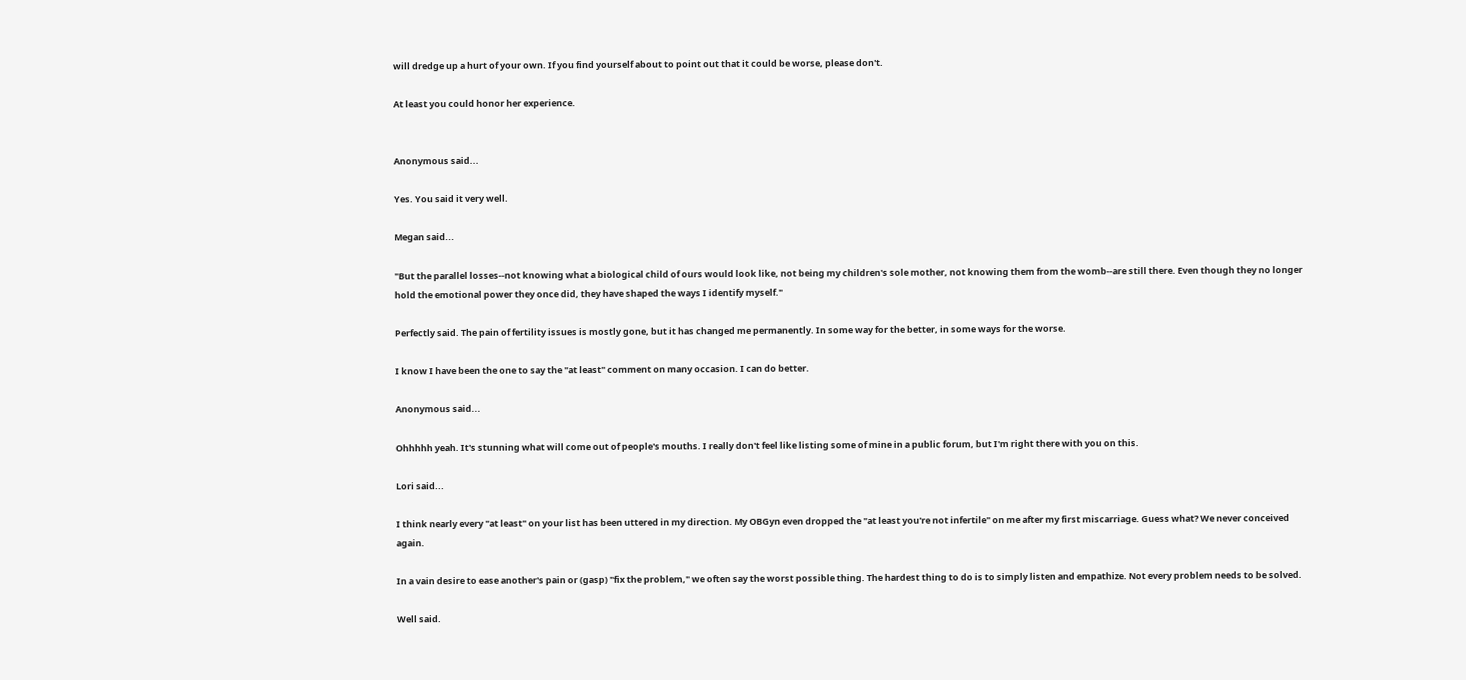will dredge up a hurt of your own. If you find yourself about to point out that it could be worse, please don't.

At least you could honor her experience.


Anonymous said...

Yes. You said it very well.

Megan said...

"But the parallel losses--not knowing what a biological child of ours would look like, not being my children's sole mother, not knowing them from the womb--are still there. Even though they no longer hold the emotional power they once did, they have shaped the ways I identify myself."

Perfectly said. The pain of fertility issues is mostly gone, but it has changed me permanently. In some way for the better, in some ways for the worse.

I know I have been the one to say the "at least" comment on many occasion. I can do better.

Anonymous said...

Ohhhhh yeah. It's stunning what will come out of people's mouths. I really don't feel like listing some of mine in a public forum, but I'm right there with you on this.

Lori said...

I think nearly every "at least" on your list has been uttered in my direction. My OBGyn even dropped the "at least you're not infertile" on me after my first miscarriage. Guess what? We never conceived again.

In a vain desire to ease another's pain or (gasp) "fix the problem," we often say the worst possible thing. The hardest thing to do is to simply listen and empathize. Not every problem needs to be solved.

Well said.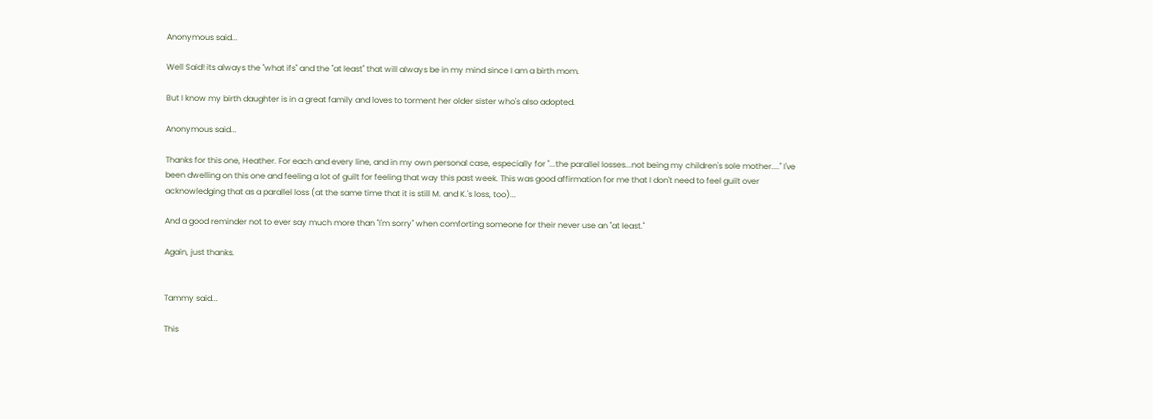Anonymous said...

Well Said! its always the "what ifs" and the "at least" that will always be in my mind since I am a birth mom.

But I know my birth daughter is in a great family and loves to torment her older sister who's also adopted.

Anonymous said...

Thanks for this one, Heather. For each and every line, and in my own personal case, especially for "...the parallel losses...not being my children's sole mother...." I've been dwelling on this one and feeling a lot of guilt for feeling that way this past week. This was good affirmation for me that I don't need to feel guilt over acknowledging that as a parallel loss (at the same time that it is still M. and K.'s loss, too)...

And a good reminder not to ever say much more than "I'm sorry" when comforting someone for their never use an "at least."

Again, just thanks.


Tammy said...

This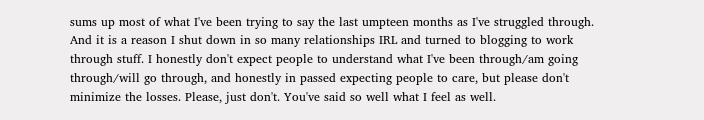sums up most of what I've been trying to say the last umpteen months as I've struggled through. And it is a reason I shut down in so many relationships IRL and turned to blogging to work through stuff. I honestly don't expect people to understand what I've been through/am going through/will go through, and honestly in passed expecting people to care, but please don't minimize the losses. Please, just don't. You've said so well what I feel as well.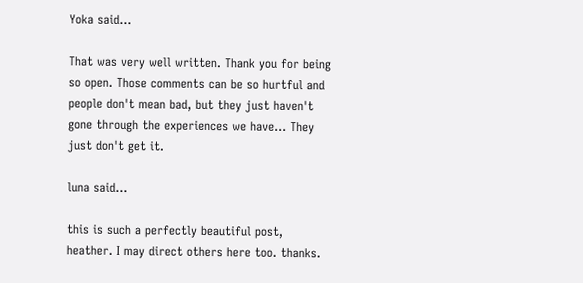Yoka said...

That was very well written. Thank you for being so open. Those comments can be so hurtful and people don't mean bad, but they just haven't gone through the experiences we have... They just don't get it.

luna said...

this is such a perfectly beautiful post, heather. I may direct others here too. thanks.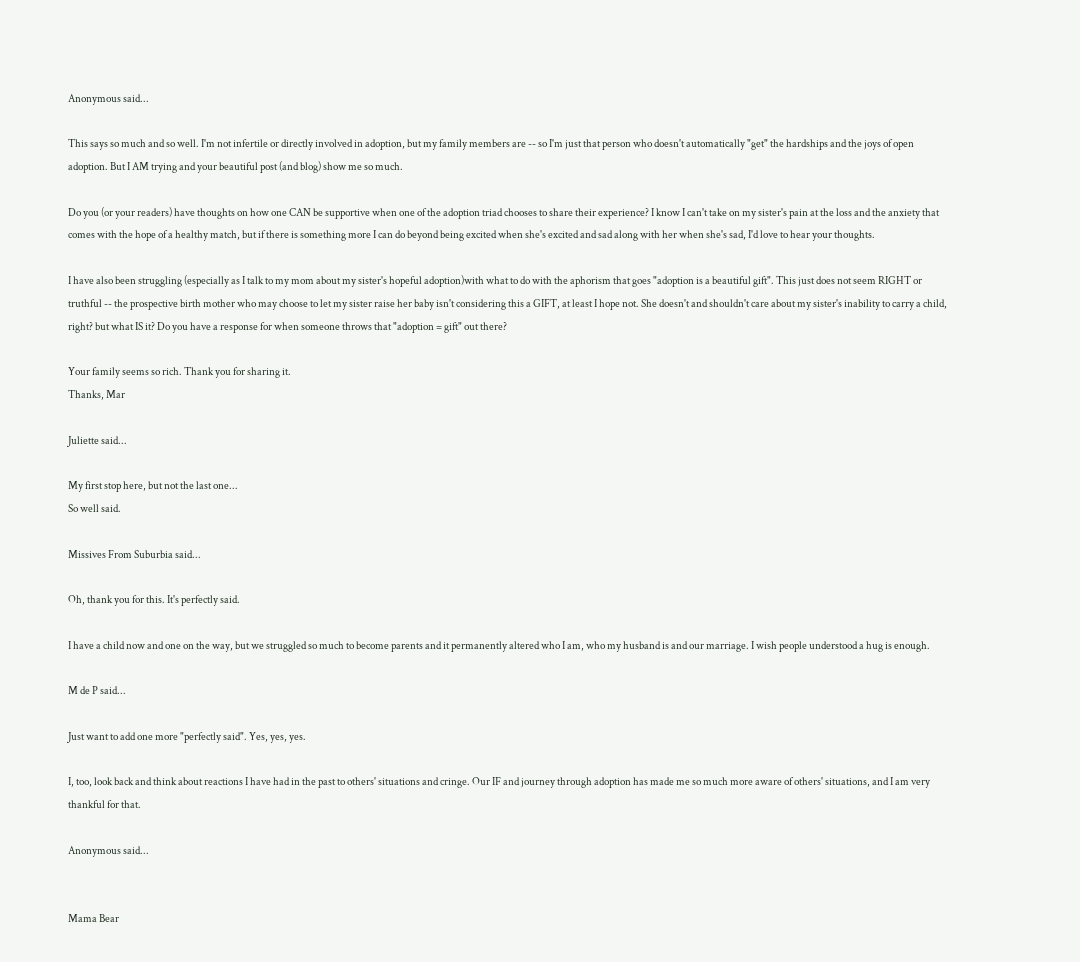Anonymous said...

This says so much and so well. I'm not infertile or directly involved in adoption, but my family members are -- so I'm just that person who doesn't automatically "get" the hardships and the joys of open adoption. But I AM trying and your beautiful post (and blog) show me so much.

Do you (or your readers) have thoughts on how one CAN be supportive when one of the adoption triad chooses to share their experience? I know I can't take on my sister's pain at the loss and the anxiety that comes with the hope of a healthy match, but if there is something more I can do beyond being excited when she's excited and sad along with her when she's sad, I'd love to hear your thoughts.

I have also been struggling (especially as I talk to my mom about my sister's hopeful adoption)with what to do with the aphorism that goes "adoption is a beautiful gift". This just does not seem RIGHT or truthful -- the prospective birth mother who may choose to let my sister raise her baby isn't considering this a GIFT, at least I hope not. She doesn't and shouldn't care about my sister's inability to carry a child, right? but what IS it? Do you have a response for when someone throws that "adoption = gift" out there?

Your family seems so rich. Thank you for sharing it.
Thanks, Mar

Juliette said...

My first stop here, but not the last one...
So well said.

Missives From Suburbia said...

Oh, thank you for this. It's perfectly said.

I have a child now and one on the way, but we struggled so much to become parents and it permanently altered who I am, who my husband is and our marriage. I wish people understood a hug is enough.

M de P said...

Just want to add one more "perfectly said". Yes, yes, yes.

I, too, look back and think about reactions I have had in the past to others' situations and cringe. Our IF and journey through adoption has made me so much more aware of others' situations, and I am very thankful for that.

Anonymous said...


Mama Bear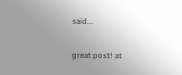said...

great post! at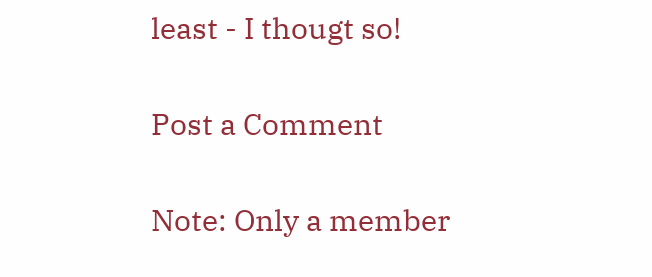least - I thougt so!

Post a Comment

Note: Only a member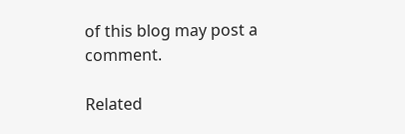of this blog may post a comment.

Related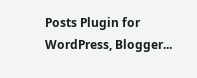Posts Plugin for WordPress, Blogger...